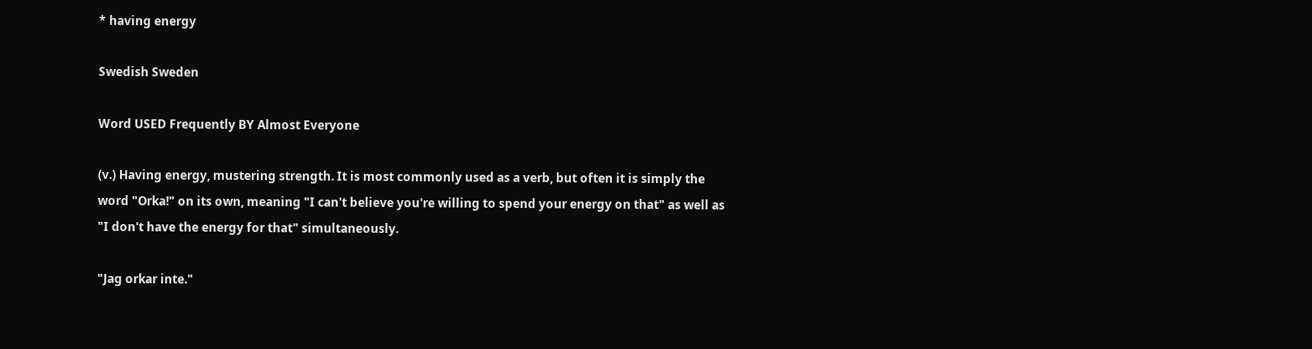* having energy

Swedish Sweden

Word USED Frequently BY Almost Everyone

(v.) Having energy, mustering strength. It is most commonly used as a verb, but often it is simply the word "Orka!" on its own, meaning "I can't believe you're willing to spend your energy on that" as well as "I don't have the energy for that" simultaneously.

"Jag orkar inte."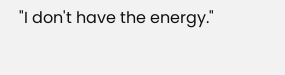"I don't have the energy."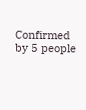Confirmed by 5 people